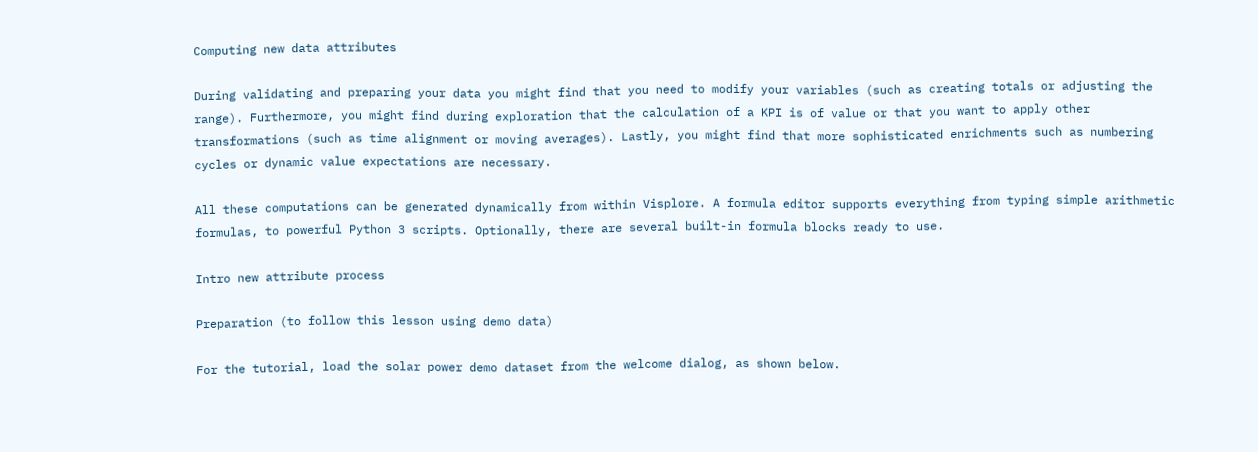Computing new data attributes

During validating and preparing your data you might find that you need to modify your variables (such as creating totals or adjusting the range). Furthermore, you might find during exploration that the calculation of a KPI is of value or that you want to apply other transformations (such as time alignment or moving averages). Lastly, you might find that more sophisticated enrichments such as numbering cycles or dynamic value expectations are necessary.

All these computations can be generated dynamically from within Visplore. A formula editor supports everything from typing simple arithmetic formulas, to powerful Python 3 scripts. Optionally, there are several built-in formula blocks ready to use.

Intro new attribute process

Preparation (to follow this lesson using demo data)

For the tutorial, load the solar power demo dataset from the welcome dialog, as shown below.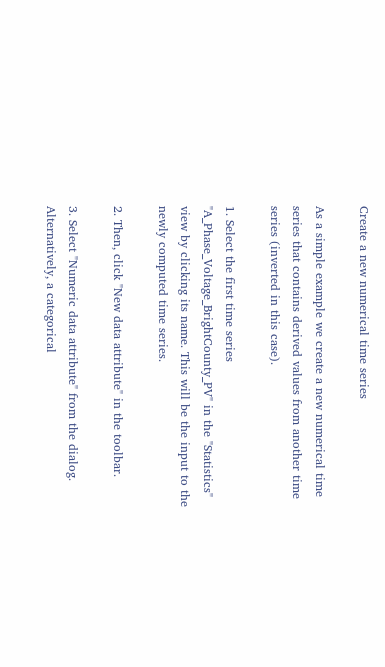Create a new numerical time series

As a simple example we create a new numerical time series that contains derived values from another time series (inverted in this case).

1. Select the first time series "A_Phase_Voltage_BrightCounty_PV" in the "Statistics" view by clicking its name. This will be the input to the newly computed time series.

2. Then, click "New data attribute" in the toolbar.

3. Select "Numeric data attribute" from the dialog. Alternatively, a categorical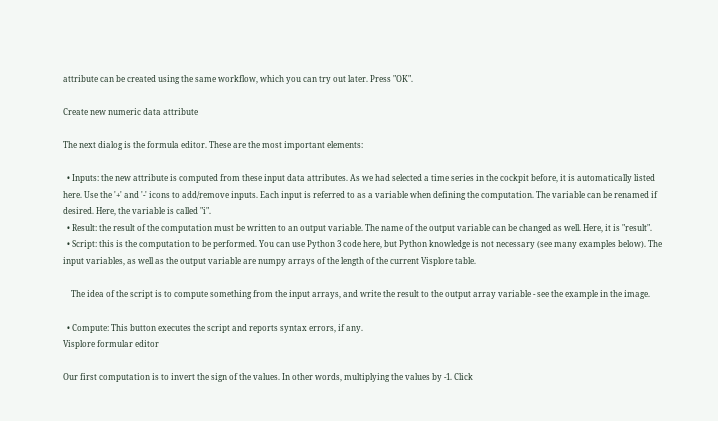attribute can be created using the same workflow, which you can try out later. Press "OK".

Create new numeric data attribute

The next dialog is the formula editor. These are the most important elements:

  • Inputs: the new attribute is computed from these input data attributes. As we had selected a time series in the cockpit before, it is automatically listed here. Use the '+' and '-' icons to add/remove inputs. Each input is referred to as a variable when defining the computation. The variable can be renamed if desired. Here, the variable is called "i".
  • Result: the result of the computation must be written to an output variable. The name of the output variable can be changed as well. Here, it is "result".
  • Script: this is the computation to be performed. You can use Python 3 code here, but Python knowledge is not necessary (see many examples below). The input variables, as well as the output variable are numpy arrays of the length of the current Visplore table.

    The idea of the script is to compute something from the input arrays, and write the result to the output array variable - see the example in the image.

  • Compute: This button executes the script and reports syntax errors, if any.
Visplore formular editor

Our first computation is to invert the sign of the values. In other words, multiplying the values by -1. Click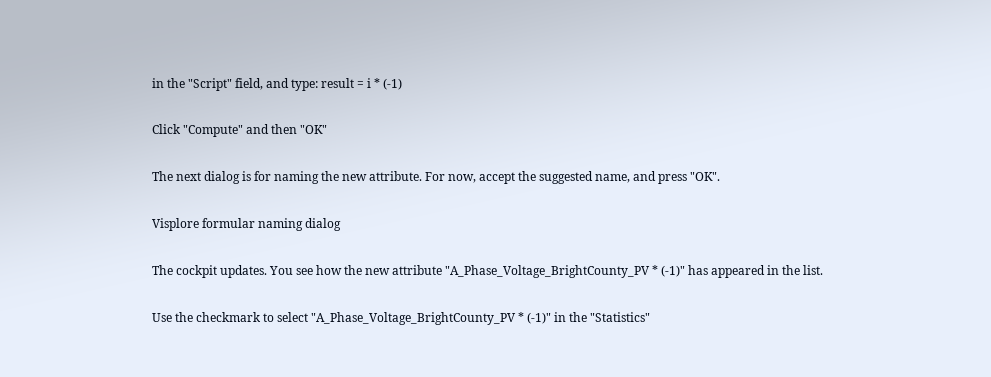in the "Script" field, and type: result = i * (-1)

Click "Compute" and then "OK"

The next dialog is for naming the new attribute. For now, accept the suggested name, and press "OK".

Visplore formular naming dialog

The cockpit updates. You see how the new attribute "A_Phase_Voltage_BrightCounty_PV * (-1)" has appeared in the list.

Use the checkmark to select "A_Phase_Voltage_BrightCounty_PV * (-1)" in the "Statistics"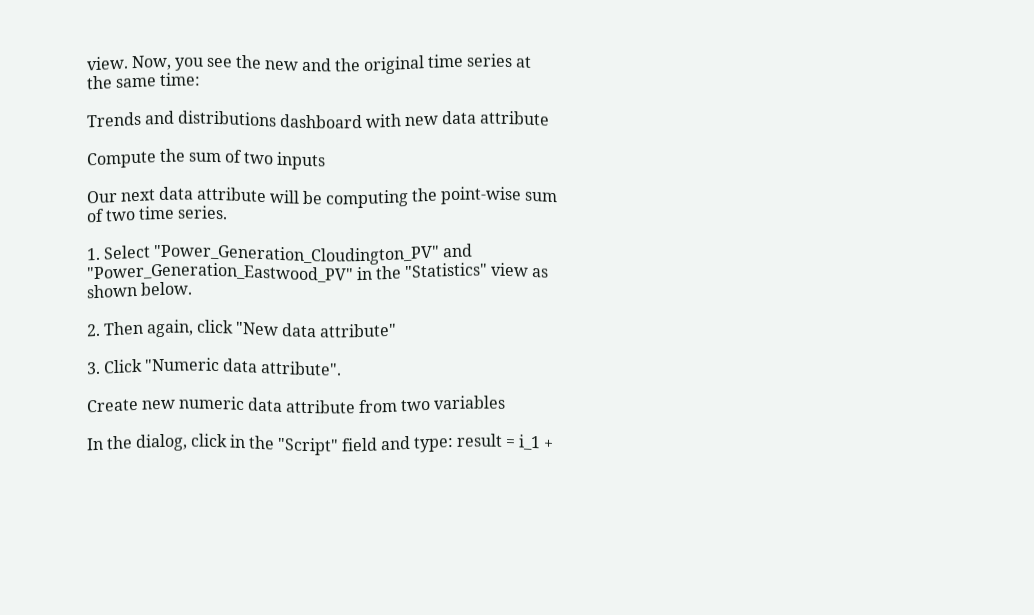view. Now, you see the new and the original time series at the same time:

Trends and distributions dashboard with new data attribute

Compute the sum of two inputs

Our next data attribute will be computing the point-wise sum of two time series.

1. Select "Power_Generation_Cloudington_PV" and "Power_Generation_Eastwood_PV" in the "Statistics" view as shown below.

2. Then again, click "New data attribute"

3. Click "Numeric data attribute".

Create new numeric data attribute from two variables

In the dialog, click in the "Script" field and type: result = i_1 +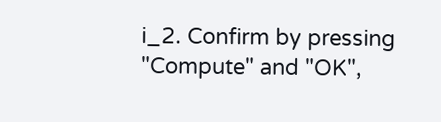i_2. Confirm by pressing "Compute" and "OK",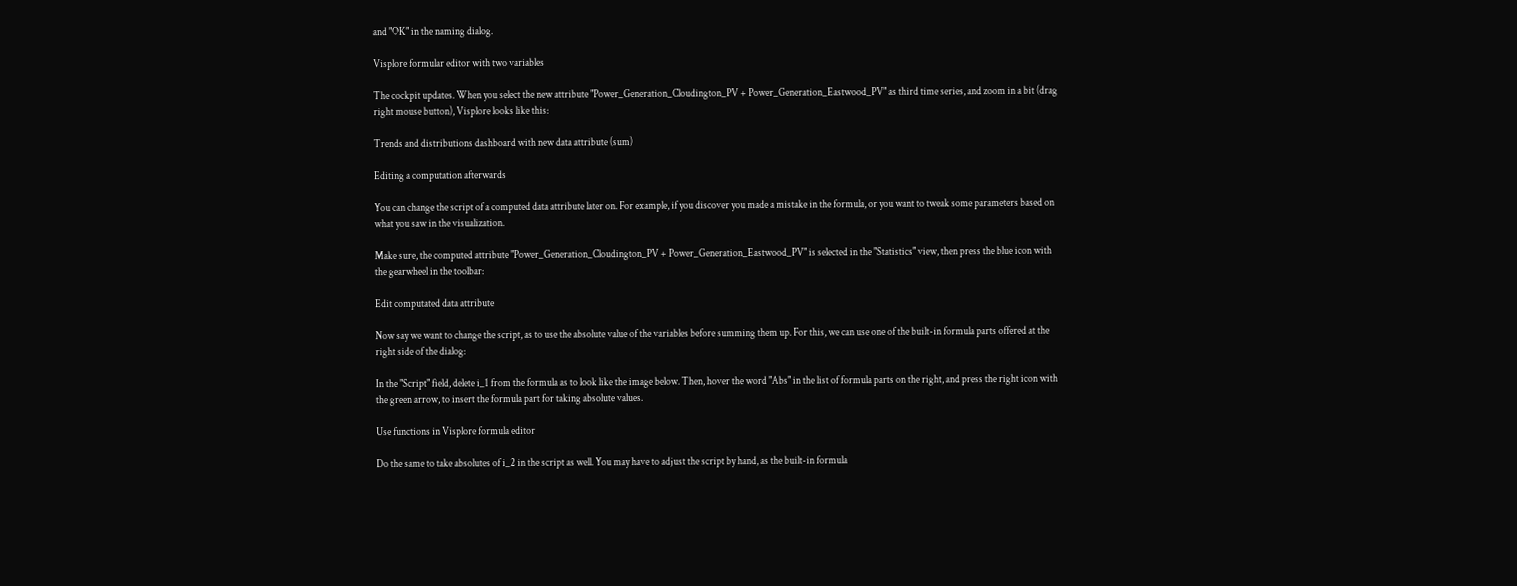and "OK" in the naming dialog.

Visplore formular editor with two variables

The cockpit updates. When you select the new attribute "Power_Generation_Cloudington_PV + Power_Generation_Eastwood_PV" as third time series, and zoom in a bit (drag right mouse button), Visplore looks like this:

Trends and distributions dashboard with new data attribute (sum)

Editing a computation afterwards

You can change the script of a computed data attribute later on. For example, if you discover you made a mistake in the formula, or you want to tweak some parameters based on what you saw in the visualization.

Make sure, the computed attribute "Power_Generation_Cloudington_PV + Power_Generation_Eastwood_PV" is selected in the "Statistics" view, then press the blue icon with the gearwheel in the toolbar:

Edit computated data attribute

Now say we want to change the script, as to use the absolute value of the variables before summing them up. For this, we can use one of the built-in formula parts offered at the right side of the dialog:

In the "Script" field, delete i_1 from the formula as to look like the image below. Then, hover the word "Abs" in the list of formula parts on the right, and press the right icon with the green arrow, to insert the formula part for taking absolute values.

Use functions in Visplore formula editor

Do the same to take absolutes of i_2 in the script as well. You may have to adjust the script by hand, as the built-in formula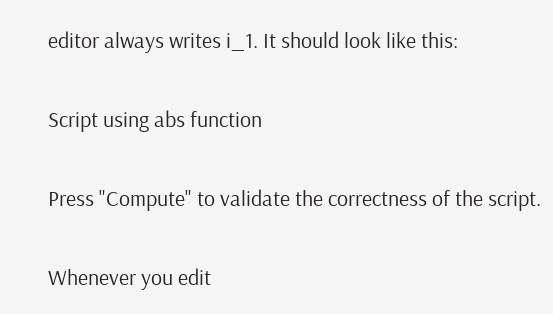editor always writes i_1. It should look like this:

Script using abs function

Press "Compute" to validate the correctness of the script.

Whenever you edit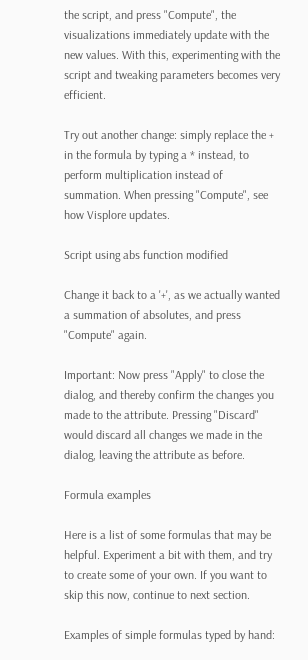the script, and press "Compute", the visualizations immediately update with the new values. With this, experimenting with the script and tweaking parameters becomes very efficient.

Try out another change: simply replace the + in the formula by typing a * instead, to perform multiplication instead of summation. When pressing "Compute", see how Visplore updates.

Script using abs function modified

Change it back to a '+', as we actually wanted a summation of absolutes, and press "Compute" again.

Important: Now press "Apply" to close the dialog, and thereby confirm the changes you made to the attribute. Pressing "Discard" would discard all changes we made in the dialog, leaving the attribute as before.

Formula examples

Here is a list of some formulas that may be helpful. Experiment a bit with them, and try to create some of your own. If you want to skip this now, continue to next section.

Examples of simple formulas typed by hand: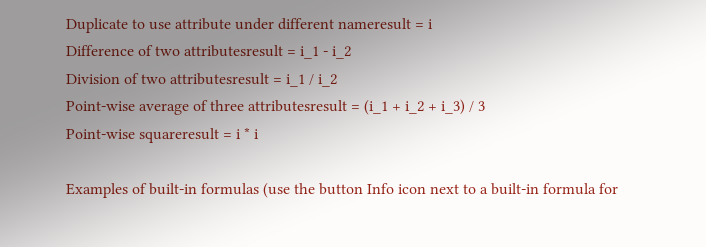Duplicate to use attribute under different nameresult = i
Difference of two attributesresult = i_1 - i_2
Division of two attributesresult = i_1 / i_2
Point-wise average of three attributesresult = (i_1 + i_2 + i_3) / 3
Point-wise squareresult = i * i

Examples of built-in formulas (use the button Info icon next to a built-in formula for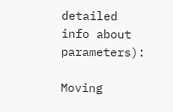detailed info about parameters):

Moving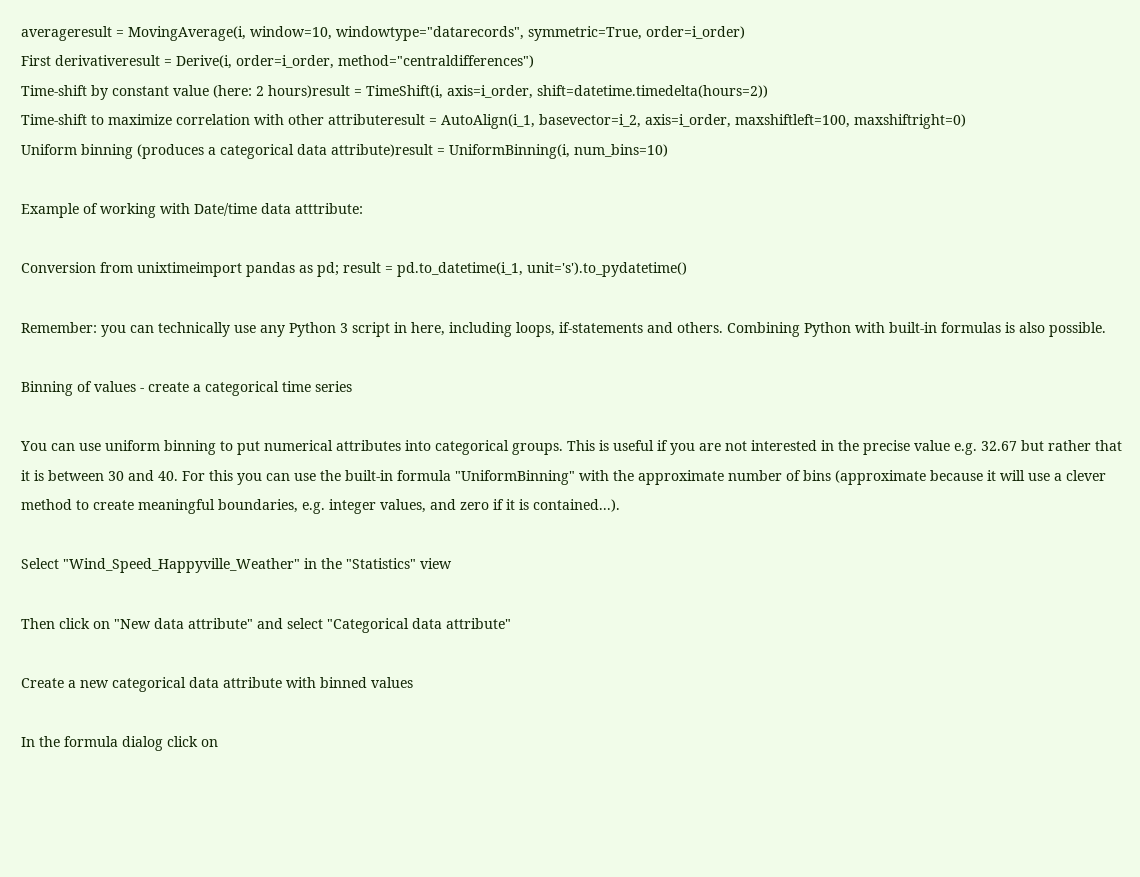averageresult = MovingAverage(i, window=10, windowtype="datarecords", symmetric=True, order=i_order)
First derivativeresult = Derive(i, order=i_order, method="centraldifferences")
Time-shift by constant value (here: 2 hours)result = TimeShift(i, axis=i_order, shift=datetime.timedelta(hours=2))
Time-shift to maximize correlation with other attributeresult = AutoAlign(i_1, basevector=i_2, axis=i_order, maxshiftleft=100, maxshiftright=0)
Uniform binning (produces a categorical data attribute)result = UniformBinning(i, num_bins=10)

Example of working with Date/time data atttribute:

Conversion from unixtimeimport pandas as pd; result = pd.to_datetime(i_1, unit='s').to_pydatetime()

Remember: you can technically use any Python 3 script in here, including loops, if-statements and others. Combining Python with built-in formulas is also possible.

Binning of values - create a categorical time series

You can use uniform binning to put numerical attributes into categorical groups. This is useful if you are not interested in the precise value e.g. 32.67 but rather that it is between 30 and 40. For this you can use the built-in formula "UniformBinning" with the approximate number of bins (approximate because it will use a clever method to create meaningful boundaries, e.g. integer values, and zero if it is contained...).

Select "Wind_Speed_Happyville_Weather" in the "Statistics" view

Then click on "New data attribute" and select "Categorical data attribute"

Create a new categorical data attribute with binned values

In the formula dialog click on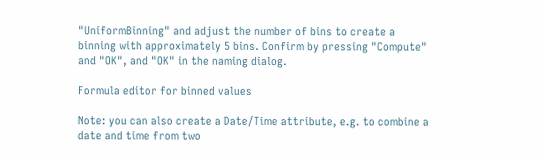"UniformBinning" and adjust the number of bins to create a binning with approximately 5 bins. Confirm by pressing "Compute" and "OK", and "OK" in the naming dialog.

Formula editor for binned values

Note: you can also create a Date/Time attribute, e.g. to combine a date and time from two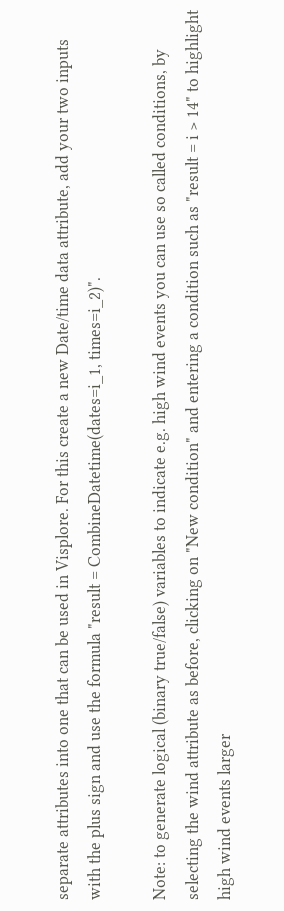separate attributes into one that can be used in Visplore. For this create a new Date/time data attribute, add your two inputs with the plus sign and use the formula "result = CombineDatetime(dates=i_1, times=i_2)".

Note: to generate logical (binary true/false) variables to indicate e.g. high wind events you can use so called conditions, by selecting the wind attribute as before, clicking on "New condition" and entering a condition such as "result = i > 14" to highlight high wind events larger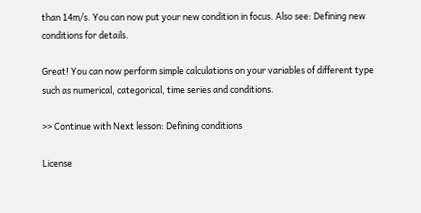than 14m/s. You can now put your new condition in focus. Also see: Defining new conditions for details.

Great! You can now perform simple calculations on your variables of different type such as numerical, categorical, time series and conditions.

>> Continue with Next lesson: Defining conditions

License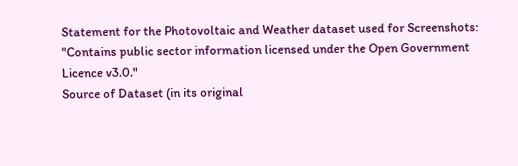Statement for the Photovoltaic and Weather dataset used for Screenshots:
"Contains public sector information licensed under the Open Government Licence v3.0."
Source of Dataset (in its original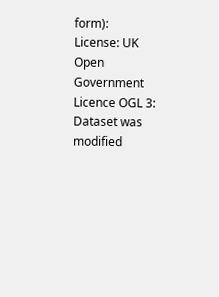form):
License: UK Open Government Licence OGL 3:
Dataset was modified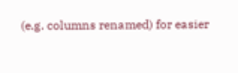(e.g. columns renamed) for easier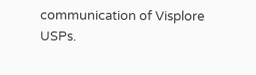communication of Visplore USPs.